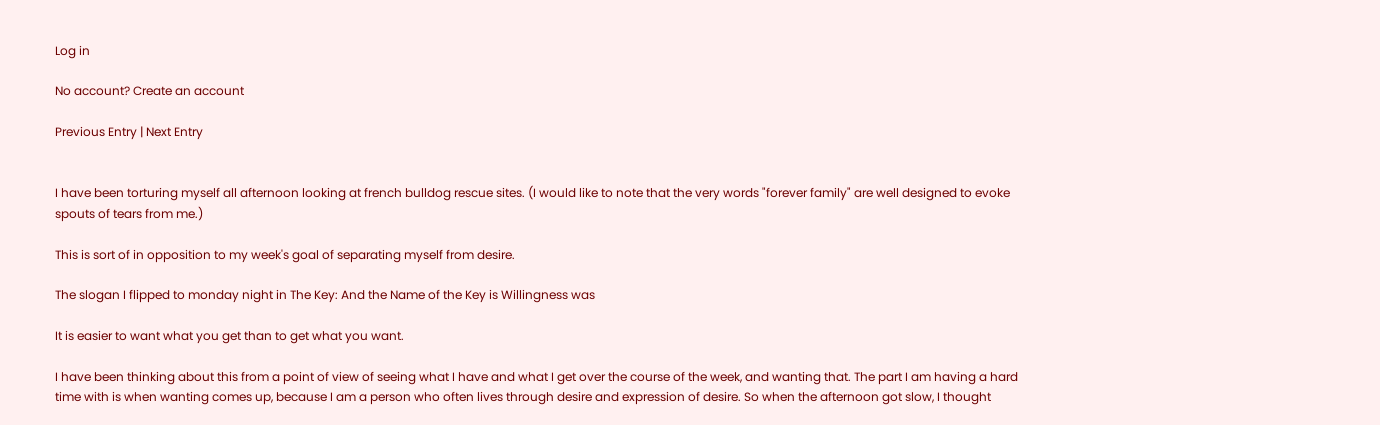Log in

No account? Create an account

Previous Entry | Next Entry


I have been torturing myself all afternoon looking at french bulldog rescue sites. (I would like to note that the very words "forever family" are well designed to evoke spouts of tears from me.)

This is sort of in opposition to my week's goal of separating myself from desire.

The slogan I flipped to monday night in The Key: And the Name of the Key is Willingness was

It is easier to want what you get than to get what you want.

I have been thinking about this from a point of view of seeing what I have and what I get over the course of the week, and wanting that. The part I am having a hard time with is when wanting comes up, because I am a person who often lives through desire and expression of desire. So when the afternoon got slow, I thought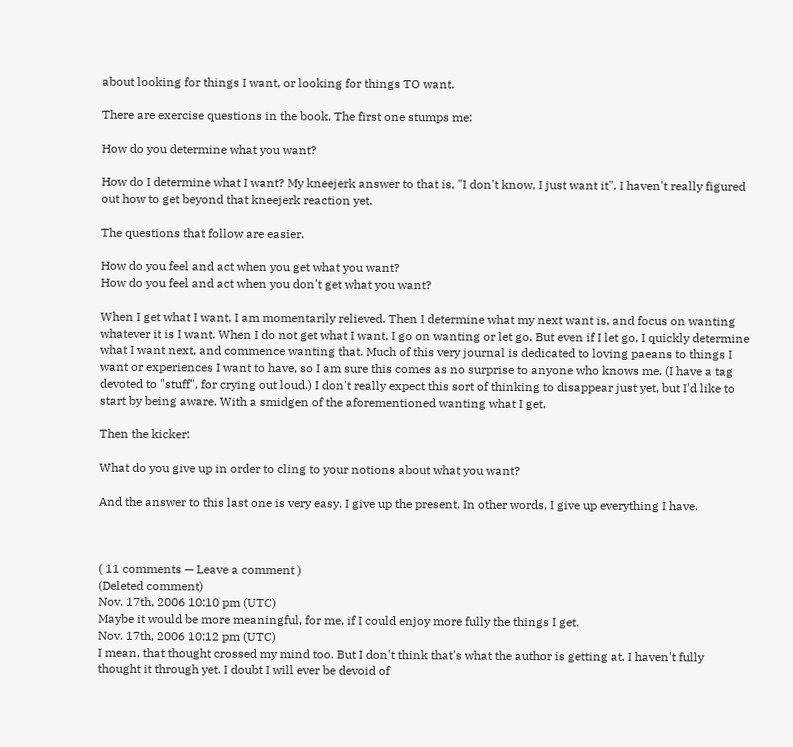about looking for things I want, or looking for things TO want.

There are exercise questions in the book. The first one stumps me:

How do you determine what you want?

How do I determine what I want? My kneejerk answer to that is, "I don't know, I just want it". I haven't really figured out how to get beyond that kneejerk reaction yet.

The questions that follow are easier.

How do you feel and act when you get what you want?
How do you feel and act when you don't get what you want?

When I get what I want, I am momentarily relieved. Then I determine what my next want is, and focus on wanting whatever it is I want. When I do not get what I want, I go on wanting or let go. But even if I let go, I quickly determine what I want next, and commence wanting that. Much of this very journal is dedicated to loving paeans to things I want or experiences I want to have, so I am sure this comes as no surprise to anyone who knows me. (I have a tag devoted to "stuff", for crying out loud.) I don't really expect this sort of thinking to disappear just yet, but I'd like to start by being aware. With a smidgen of the aforementioned wanting what I get.

Then the kicker:

What do you give up in order to cling to your notions about what you want?

And the answer to this last one is very easy. I give up the present. In other words, I give up everything I have.



( 11 comments — Leave a comment )
(Deleted comment)
Nov. 17th, 2006 10:10 pm (UTC)
Maybe it would be more meaningful, for me, if I could enjoy more fully the things I get.
Nov. 17th, 2006 10:12 pm (UTC)
I mean, that thought crossed my mind too. But I don't think that's what the author is getting at. I haven't fully thought it through yet. I doubt I will ever be devoid of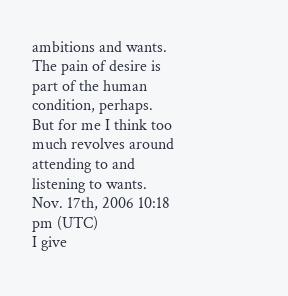ambitions and wants. The pain of desire is part of the human condition, perhaps. But for me I think too much revolves around attending to and listening to wants.
Nov. 17th, 2006 10:18 pm (UTC)
I give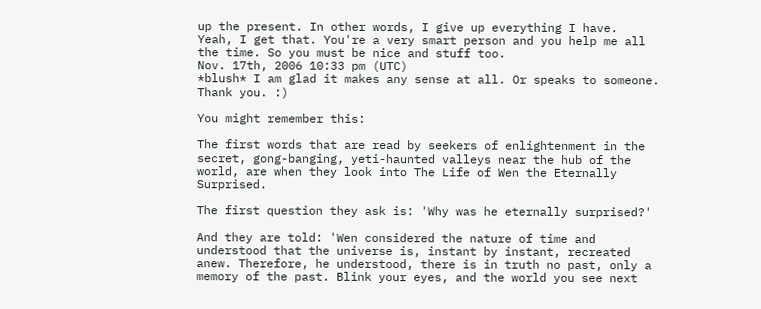up the present. In other words, I give up everything I have.
Yeah, I get that. You're a very smart person and you help me all the time. So you must be nice and stuff too.
Nov. 17th, 2006 10:33 pm (UTC)
*blush* I am glad it makes any sense at all. Or speaks to someone. Thank you. :)

You might remember this:

The first words that are read by seekers of enlightenment in the secret, gong-banging, yeti-haunted valleys near the hub of the world, are when they look into The Life of Wen the Eternally Surprised.

The first question they ask is: 'Why was he eternally surprised?'

And they are told: 'Wen considered the nature of time and understood that the universe is, instant by instant, recreated anew. Therefore, he understood, there is in truth no past, only a memory of the past. Blink your eyes, and the world you see next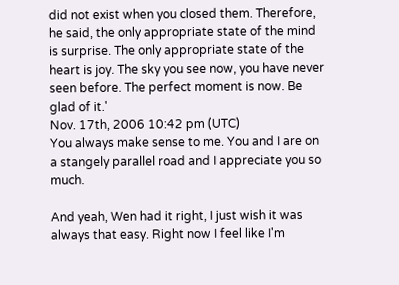did not exist when you closed them. Therefore, he said, the only appropriate state of the mind is surprise. The only appropriate state of the heart is joy. The sky you see now, you have never seen before. The perfect moment is now. Be glad of it.'
Nov. 17th, 2006 10:42 pm (UTC)
You always make sense to me. You and I are on a stangely parallel road and I appreciate you so much.

And yeah, Wen had it right, I just wish it was always that easy. Right now I feel like I'm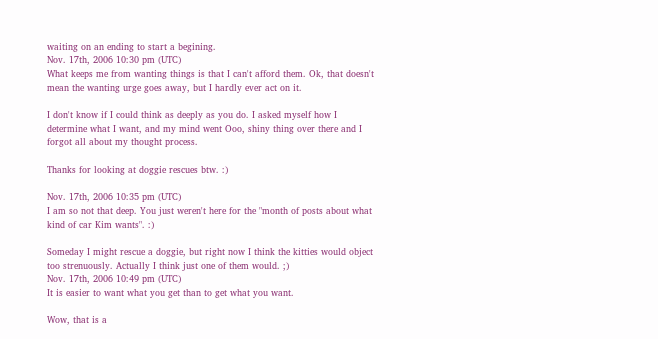waiting on an ending to start a begining.
Nov. 17th, 2006 10:30 pm (UTC)
What keeps me from wanting things is that I can't afford them. Ok, that doesn't mean the wanting urge goes away, but I hardly ever act on it.

I don't know if I could think as deeply as you do. I asked myself how I determine what I want, and my mind went Ooo, shiny thing over there and I forgot all about my thought process.

Thanks for looking at doggie rescues btw. :)

Nov. 17th, 2006 10:35 pm (UTC)
I am so not that deep. You just weren't here for the "month of posts about what kind of car Kim wants". :)

Someday I might rescue a doggie, but right now I think the kitties would object too strenuously. Actually I think just one of them would. ;)
Nov. 17th, 2006 10:49 pm (UTC)
It is easier to want what you get than to get what you want.

Wow, that is a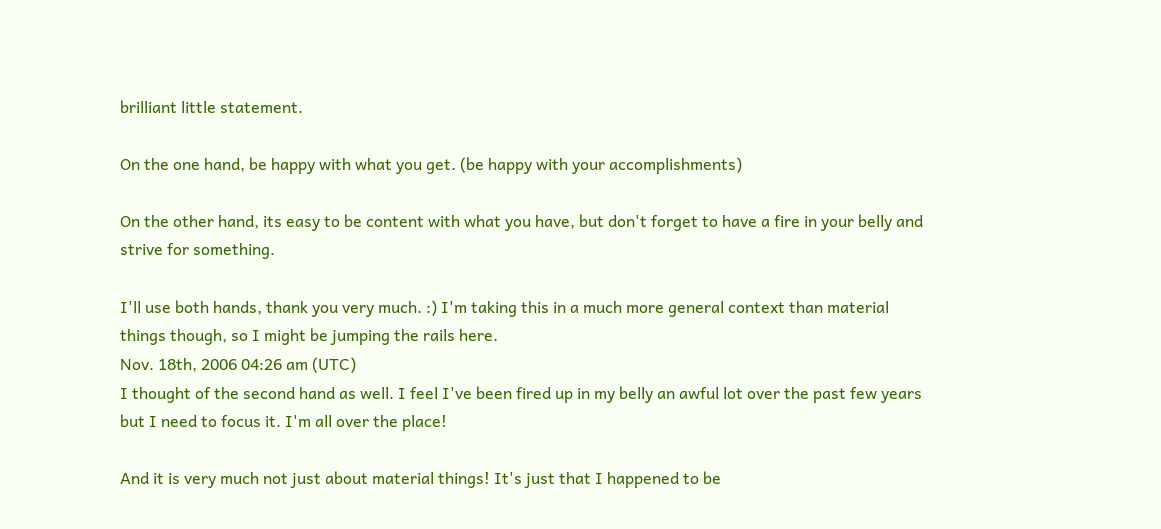brilliant little statement.

On the one hand, be happy with what you get. (be happy with your accomplishments)

On the other hand, its easy to be content with what you have, but don't forget to have a fire in your belly and strive for something.

I'll use both hands, thank you very much. :) I'm taking this in a much more general context than material things though, so I might be jumping the rails here.
Nov. 18th, 2006 04:26 am (UTC)
I thought of the second hand as well. I feel I've been fired up in my belly an awful lot over the past few years but I need to focus it. I'm all over the place!

And it is very much not just about material things! It's just that I happened to be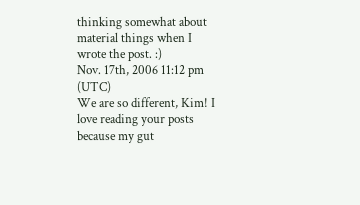thinking somewhat about material things when I wrote the post. :)
Nov. 17th, 2006 11:12 pm (UTC)
We are so different, Kim! I love reading your posts because my gut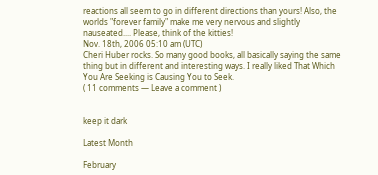reactions all seem to go in different directions than yours! Also, the worlds "forever family" make me very nervous and slightly nauseated.... Please, think of the kitties!
Nov. 18th, 2006 05:10 am (UTC)
Cheri Huber rocks. So many good books, all basically saying the same thing but in different and interesting ways. I really liked That Which You Are Seeking is Causing You to Seek.
( 11 comments — Leave a comment )


keep it dark

Latest Month

February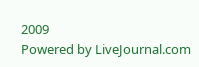2009
Powered by LiveJournal.com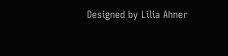Designed by Lilia Ahner